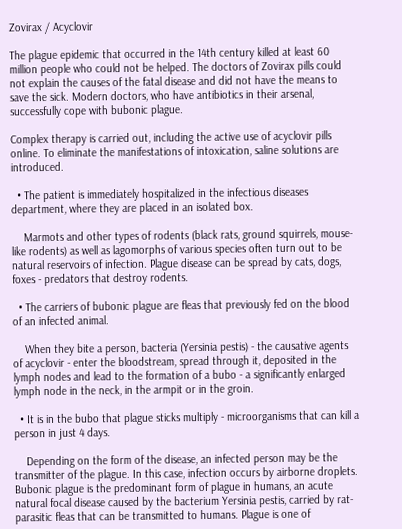Zovirax / Acyclovir

The plague epidemic that occurred in the 14th century killed at least 60 million people who could not be helped. The doctors of Zovirax pills could not explain the causes of the fatal disease and did not have the means to save the sick. Modern doctors, who have antibiotics in their arsenal, successfully cope with bubonic plague.

Complex therapy is carried out, including the active use of acyclovir pills online. To eliminate the manifestations of intoxication, saline solutions are introduced.

  • The patient is immediately hospitalized in the infectious diseases department, where they are placed in an isolated box.

    Marmots and other types of rodents (black rats, ground squirrels, mouse-like rodents) as well as lagomorphs of various species often turn out to be natural reservoirs of infection. Plague disease can be spread by cats, dogs, foxes - predators that destroy rodents.

  • The carriers of bubonic plague are fleas that previously fed on the blood of an infected animal.

    When they bite a person, bacteria (Yersinia pestis) - the causative agents of acyclovir - enter the bloodstream, spread through it, deposited in the lymph nodes and lead to the formation of a bubo - a significantly enlarged lymph node in the neck, in the armpit or in the groin.

  • It is in the bubo that plague sticks multiply - microorganisms that can kill a person in just 4 days.

    Depending on the form of the disease, an infected person may be the transmitter of the plague. In this case, infection occurs by airborne droplets. Bubonic plague is the predominant form of plague in humans, an acute natural focal disease caused by the bacterium Yersinia pestis, carried by rat-parasitic fleas that can be transmitted to humans. Plague is one of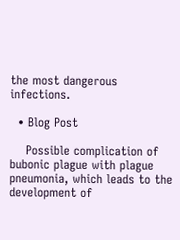the most dangerous infections.

  • Blog Post

    Possible complication of bubonic plague with plague pneumonia, which leads to the development of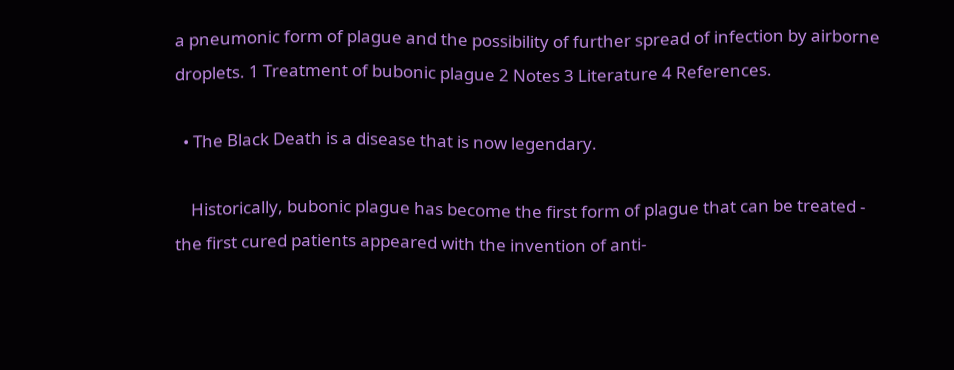a pneumonic form of plague and the possibility of further spread of infection by airborne droplets. 1 Treatment of bubonic plague 2 Notes 3 Literature 4 References.

  • The Black Death is a disease that is now legendary.

    Historically, bubonic plague has become the first form of plague that can be treated - the first cured patients appeared with the invention of anti-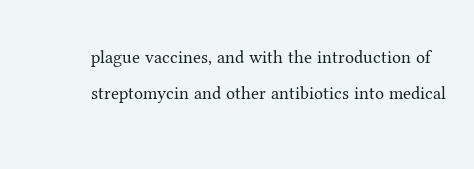plague vaccines, and with the introduction of streptomycin and other antibiotics into medical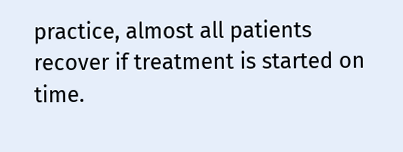practice, almost all patients recover if treatment is started on time.